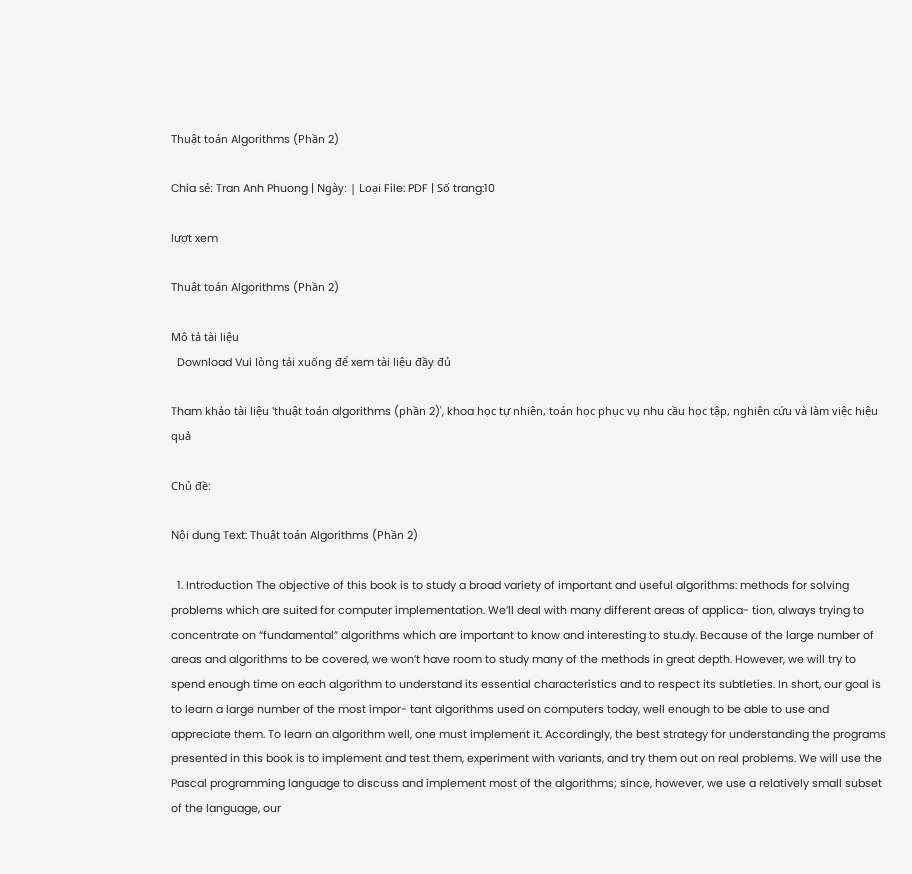Thuật toán Algorithms (Phần 2)

Chia sẻ: Tran Anh Phuong | Ngày: | Loại File: PDF | Số trang:10

lượt xem

Thuật toán Algorithms (Phần 2)

Mô tả tài liệu
  Download Vui lòng tải xuống để xem tài liệu đầy đủ

Tham khảo tài liệu 'thuật toán algorithms (phần 2)', khoa học tự nhiên, toán học phục vụ nhu cầu học tập, nghiên cứu và làm việc hiệu quả

Chủ đề:

Nội dung Text: Thuật toán Algorithms (Phần 2)

  1. Introduction The objective of this book is to study a broad variety of important and useful algorithms: methods for solving problems which are suited for computer implementation. We’ll deal with many different areas of applica- tion, always trying to concentrate on “fundamental” algorithms which are important to know and interesting to stu.dy. Because of the large number of areas and algorithms to be covered, we won’t have room to study many of the methods in great depth. However, we will try to spend enough time on each algorithm to understand its essential characteristics and to respect its subtleties. In short, our goal is to learn a large number of the most impor- tant algorithms used on computers today, well enough to be able to use and appreciate them. To learn an algorithm well, one must implement it. Accordingly, the best strategy for understanding the programs presented in this book is to implement and test them, experiment with variants, and try them out on real problems. We will use the Pascal programming language to discuss and implement most of the algorithms; since, however, we use a relatively small subset of the language, our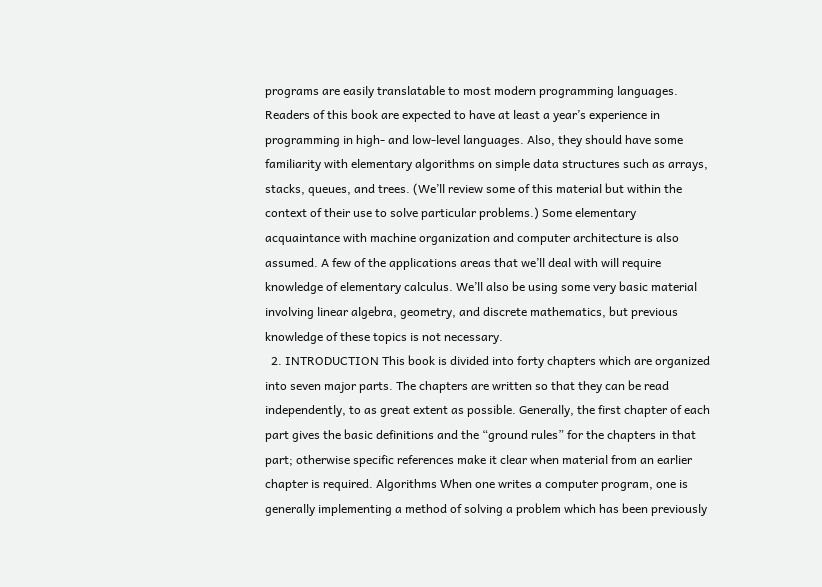programs are easily translatable to most modern programming languages. Readers of this book are expected to have at least a year’s experience in programming in high- and low-level languages. Also, they should have some familiarity with elementary algorithms on simple data structures such as arrays, stacks, queues, and trees. (We’ll review some of this material but within the context of their use to solve particular problems.) Some elementary acquaintance with machine organization and computer architecture is also assumed. A few of the applications areas that we’ll deal with will require knowledge of elementary calculus. We’ll also be using some very basic material involving linear algebra, geometry, and discrete mathematics, but previous knowledge of these topics is not necessary.
  2. INTRODUCTION This book is divided into forty chapters which are organized into seven major parts. The chapters are written so that they can be read independently, to as great extent as possible. Generally, the first chapter of each part gives the basic definitions and the “ground rules” for the chapters in that part; otherwise specific references make it clear when material from an earlier chapter is required. Algorithms When one writes a computer program, one is generally implementing a method of solving a problem which has been previously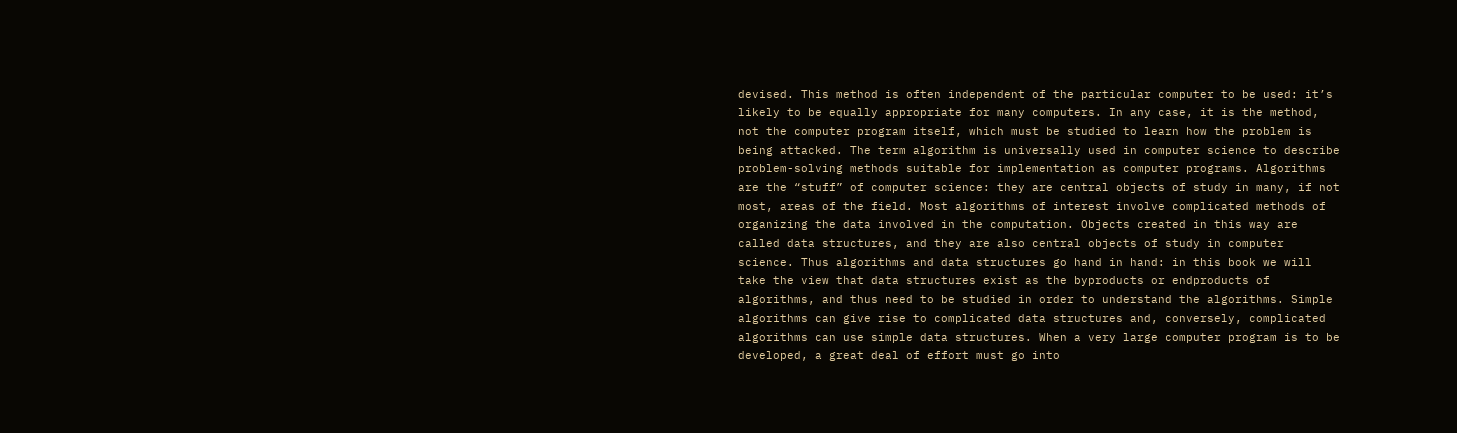devised. This method is often independent of the particular computer to be used: it’s likely to be equally appropriate for many computers. In any case, it is the method, not the computer program itself, which must be studied to learn how the problem is being attacked. The term algorithm is universally used in computer science to describe problem-solving methods suitable for implementation as computer programs. Algorithms are the “stuff” of computer science: they are central objects of study in many, if not most, areas of the field. Most algorithms of interest involve complicated methods of organizing the data involved in the computation. Objects created in this way are called data structures, and they are also central objects of study in computer science. Thus algorithms and data structures go hand in hand: in this book we will take the view that data structures exist as the byproducts or endproducts of algorithms, and thus need to be studied in order to understand the algorithms. Simple algorithms can give rise to complicated data structures and, conversely, complicated algorithms can use simple data structures. When a very large computer program is to be developed, a great deal of effort must go into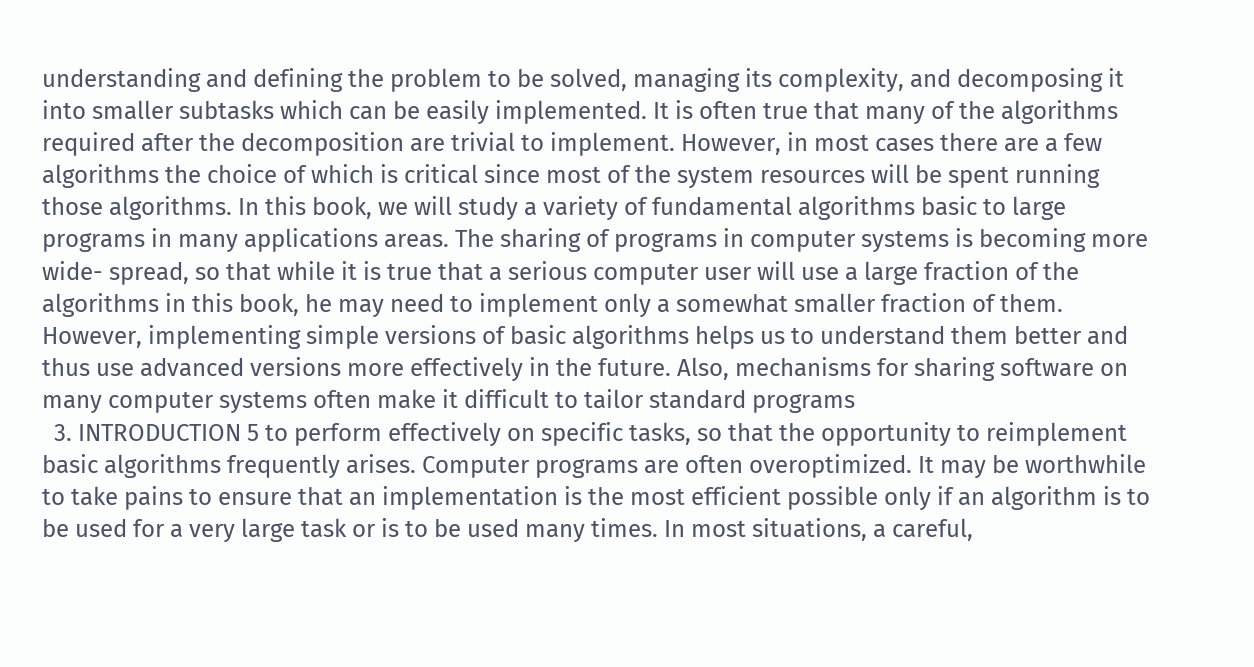understanding and defining the problem to be solved, managing its complexity, and decomposing it into smaller subtasks which can be easily implemented. It is often true that many of the algorithms required after the decomposition are trivial to implement. However, in most cases there are a few algorithms the choice of which is critical since most of the system resources will be spent running those algorithms. In this book, we will study a variety of fundamental algorithms basic to large programs in many applications areas. The sharing of programs in computer systems is becoming more wide- spread, so that while it is true that a serious computer user will use a large fraction of the algorithms in this book, he may need to implement only a somewhat smaller fraction of them. However, implementing simple versions of basic algorithms helps us to understand them better and thus use advanced versions more effectively in the future. Also, mechanisms for sharing software on many computer systems often make it difficult to tailor standard programs
  3. INTRODUCTION 5 to perform effectively on specific tasks, so that the opportunity to reimplement basic algorithms frequently arises. Computer programs are often overoptimized. It may be worthwhile to take pains to ensure that an implementation is the most efficient possible only if an algorithm is to be used for a very large task or is to be used many times. In most situations, a careful,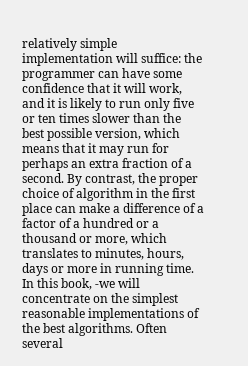relatively simple implementation will suffice: the programmer can have some confidence that it will work, and it is likely to run only five or ten times slower than the best possible version, which means that it may run for perhaps an extra fraction of a second. By contrast, the proper choice of algorithm in the first place can make a difference of a factor of a hundred or a thousand or more, which translates to minutes, hours, days or more in running time. In this book, -we will concentrate on the simplest reasonable implementations of the best algorithms. Often several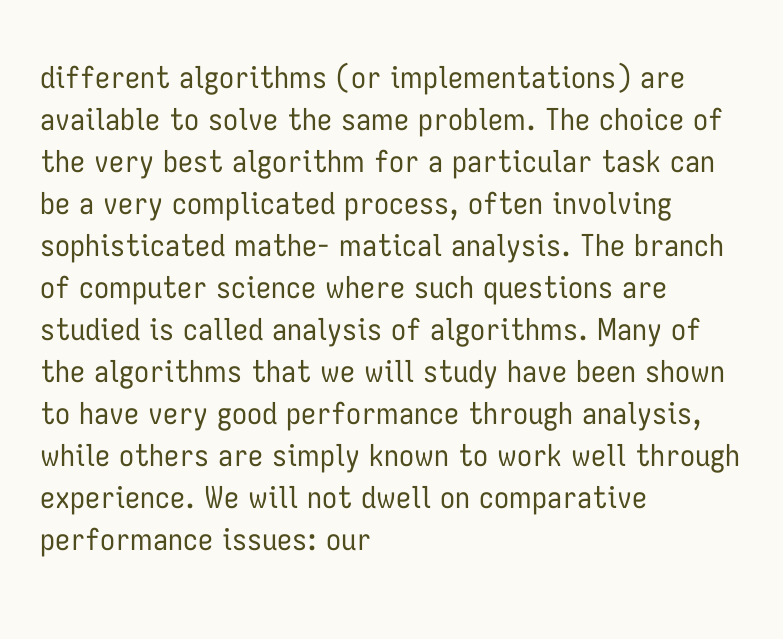different algorithms (or implementations) are available to solve the same problem. The choice of the very best algorithm for a particular task can be a very complicated process, often involving sophisticated mathe- matical analysis. The branch of computer science where such questions are studied is called analysis of algorithms. Many of the algorithms that we will study have been shown to have very good performance through analysis, while others are simply known to work well through experience. We will not dwell on comparative performance issues: our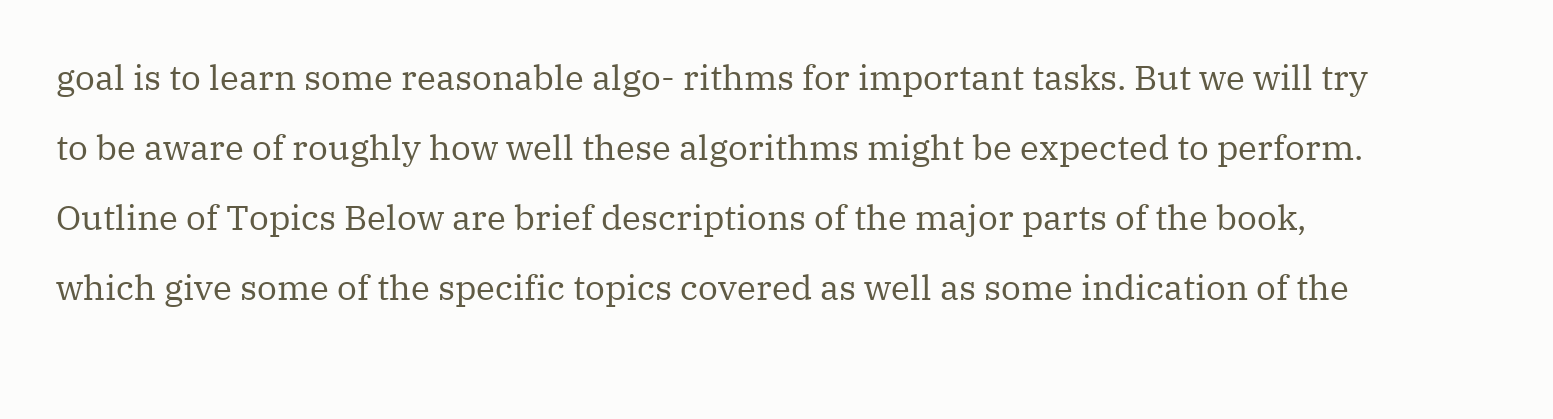goal is to learn some reasonable algo- rithms for important tasks. But we will try to be aware of roughly how well these algorithms might be expected to perform. Outline of Topics Below are brief descriptions of the major parts of the book, which give some of the specific topics covered as well as some indication of the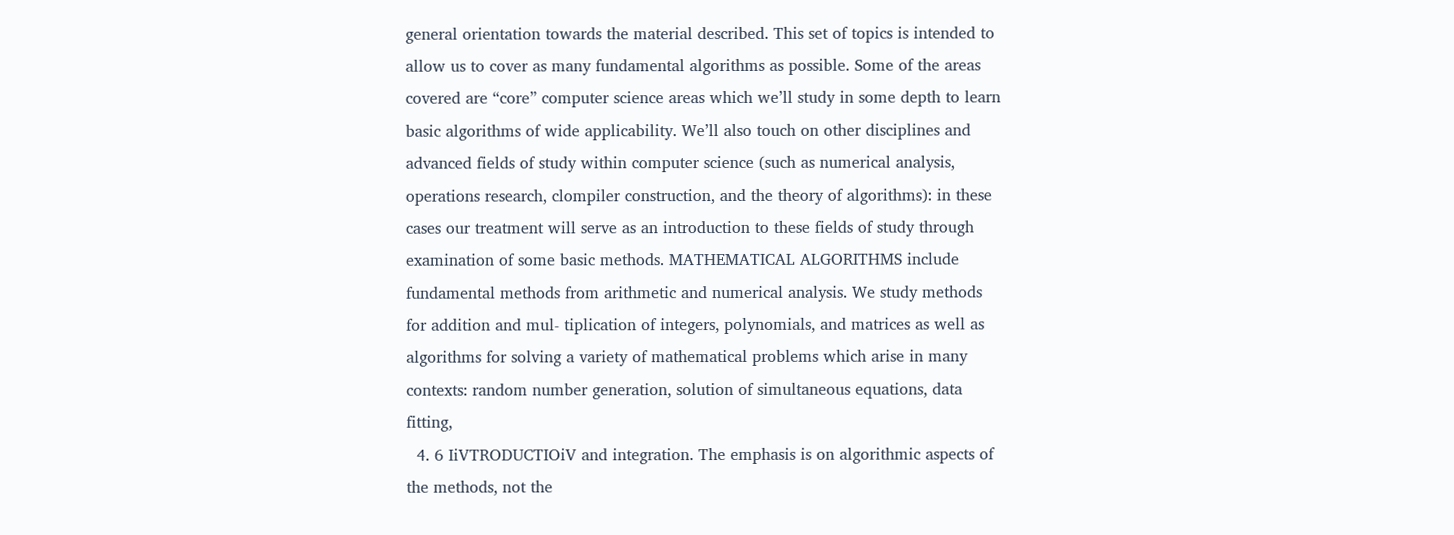general orientation towards the material described. This set of topics is intended to allow us to cover as many fundamental algorithms as possible. Some of the areas covered are “core” computer science areas which we’ll study in some depth to learn basic algorithms of wide applicability. We’ll also touch on other disciplines and advanced fields of study within computer science (such as numerical analysis, operations research, clompiler construction, and the theory of algorithms): in these cases our treatment will serve as an introduction to these fields of study through examination of some basic methods. MATHEMATICAL ALGORITHMS include fundamental methods from arithmetic and numerical analysis. We study methods for addition and mul- tiplication of integers, polynomials, and matrices as well as algorithms for solving a variety of mathematical problems which arise in many contexts: random number generation, solution of simultaneous equations, data fitting,
  4. 6 IiVTRODUCTIOiV and integration. The emphasis is on algorithmic aspects of the methods, not the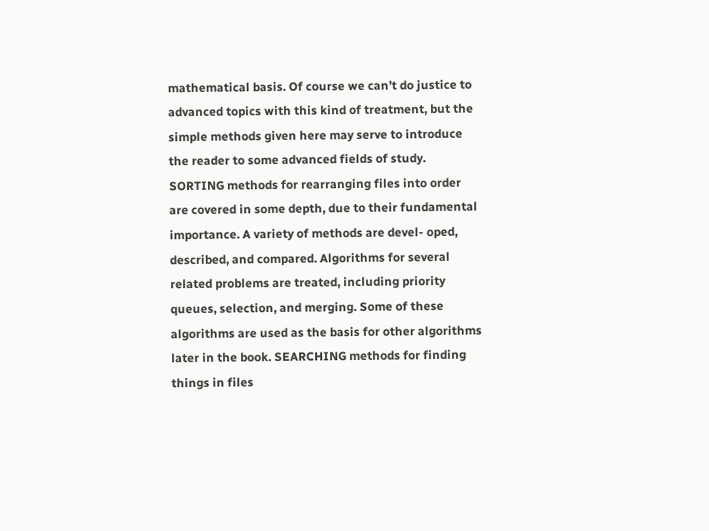mathematical basis. Of course we can’t do justice to advanced topics with this kind of treatment, but the simple methods given here may serve to introduce the reader to some advanced fields of study. SORTING methods for rearranging files into order are covered in some depth, due to their fundamental importance. A variety of methods are devel- oped, described, and compared. Algorithms for several related problems are treated, including priority queues, selection, and merging. Some of these algorithms are used as the basis for other algorithms later in the book. SEARCHING methods for finding things in files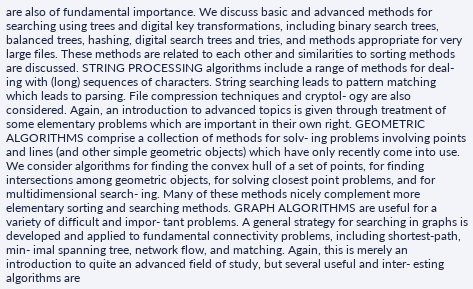are also of fundamental importance. We discuss basic and advanced methods for searching using trees and digital key transformations, including binary search trees, balanced trees, hashing, digital search trees and tries, and methods appropriate for very large files. These methods are related to each other and similarities to sorting methods are discussed. STRING PROCESSING algorithms include a range of methods for deal- ing with (long) sequences of characters. String searching leads to pattern matching which leads to parsing. File compression techniques and cryptol- ogy are also considered. Again, an introduction to advanced topics is given through treatment of some elementary problems which are important in their own right. GEOMETRIC ALGORITHMS comprise a collection of methods for solv- ing problems involving points and lines (and other simple geometric objects) which have only recently come into use. We consider algorithms for finding the convex hull of a set of points, for finding intersections among geometric objects, for solving closest point problems, and for multidimensional search- ing. Many of these methods nicely complement more elementary sorting and searching methods. GRAPH ALGORITHMS are useful for a variety of difficult and impor- tant problems. A general strategy for searching in graphs is developed and applied to fundamental connectivity problems, including shortest-path, min- imal spanning tree, network flow, and matching. Again, this is merely an introduction to quite an advanced field of study, but several useful and inter- esting algorithms are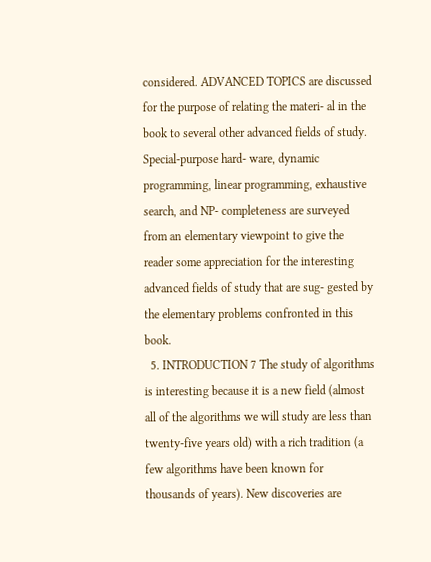considered. ADVANCED TOPICS are discussed for the purpose of relating the materi- al in the book to several other advanced fields of study. Special-purpose hard- ware, dynamic programming, linear programming, exhaustive search, and NP- completeness are surveyed from an elementary viewpoint to give the reader some appreciation for the interesting advanced fields of study that are sug- gested by the elementary problems confronted in this book.
  5. INTRODUCTION 7 The study of algorithms is interesting because it is a new field (almost all of the algorithms we will study are less than twenty-five years old) with a rich tradition (a few algorithms have been known for thousands of years). New discoveries are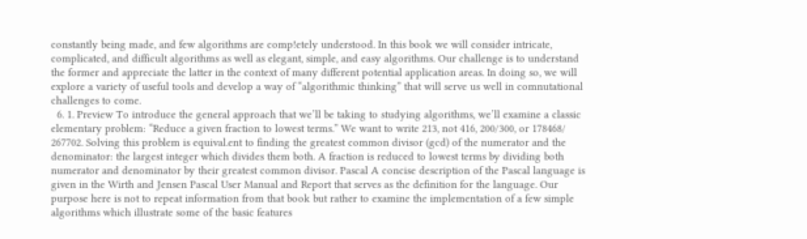constantly being made, and few algorithms are comp!etely understood. In this book we will consider intricate, complicated, and difficult algorithms as well as elegant, simple, and easy algorithms. Our challenge is to understand the former and appreciate the latter in the context of many different potential application areas. In doing so, we will explore a variety of useful tools and develop a way of “algorithmic thinking” that will serve us well in comnutational challenges to come.
  6. 1. Preview To introduce the general approach that we’ll be taking to studying algorithms, we’ll examine a classic elementary problem: “Reduce a given fraction to lowest terms.” We want to write 213, not 416, 200/300, or 178468/ 267702. Solving this problem is equival.ent to finding the greatest common divisor (gcd) of the numerator and the denominator: the largest integer which divides them both. A fraction is reduced to lowest terms by dividing both numerator and denominator by their greatest common divisor. Pascal A concise description of the Pascal language is given in the Wirth and Jensen Pascal User Manual and Report that serves as the definition for the language. Our purpose here is not to repeat information from that book but rather to examine the implementation of a few simple algorithms which illustrate some of the basic features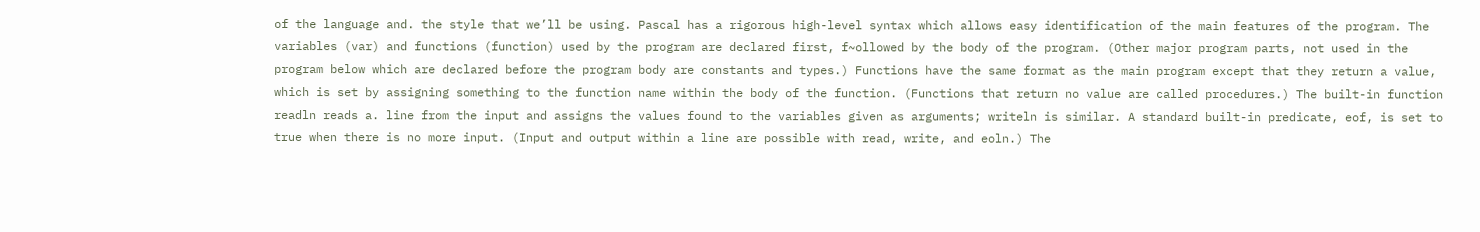of the language and. the style that we’ll be using. Pascal has a rigorous high-level syntax which allows easy identification of the main features of the program. The variables (var) and functions (function) used by the program are declared first, f~ollowed by the body of the program. (Other major program parts, not used in the program below which are declared before the program body are constants and types.) Functions have the same format as the main program except that they return a value, which is set by assigning something to the function name within the body of the function. (Functions that return no value are called procedures.) The built-in function readln reads a. line from the input and assigns the values found to the variables given as arguments; writeln is similar. A standard built-in predicate, eof, is set to true when there is no more input. (Input and output within a line are possible with read, write, and eoln.) The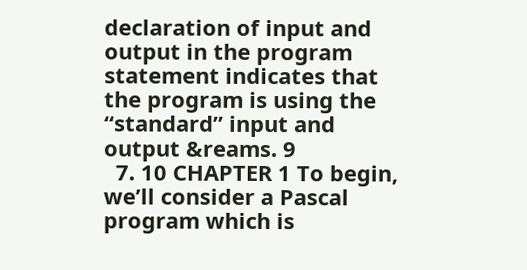declaration of input and output in the program statement indicates that the program is using the “standard” input and output &reams. 9
  7. 10 CHAPTER 1 To begin, we’ll consider a Pascal program which is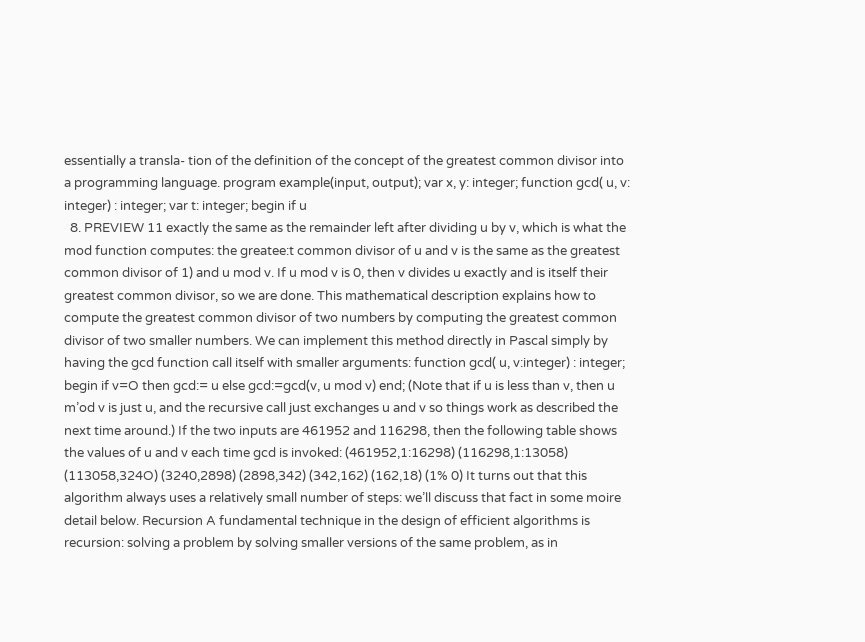essentially a transla- tion of the definition of the concept of the greatest common divisor into a programming language. program example(input, output); var x, y: integer; function gcd( u, v: integer) : integer; var t: integer; begin if u
  8. PREVIEW 11 exactly the same as the remainder left after dividing u by v, which is what the mod function computes: the greatee:t common divisor of u and v is the same as the greatest common divisor of 1) and u mod v. If u mod v is 0, then v divides u exactly and is itself their greatest common divisor, so we are done. This mathematical description explains how to compute the greatest common divisor of two numbers by computing the greatest common divisor of two smaller numbers. We can implement this method directly in Pascal simply by having the gcd function call itself with smaller arguments: function gcd( u, v:integer) : integer; begin if v=O then gcd:= u else gcd:=gcd(v, u mod v) end; (Note that if u is less than v, then u m’od v is just u, and the recursive call just exchanges u and v so things work as described the next time around.) If the two inputs are 461952 and 116298, then the following table shows the values of u and v each time gcd is invoked: (461952,1:16298) (116298,1:13058) (113058,324O) (3240,2898) (2898,342) (342,162) (162,18) (1% 0) It turns out that this algorithm always uses a relatively small number of steps: we’ll discuss that fact in some moire detail below. Recursion A fundamental technique in the design of efficient algorithms is recursion: solving a problem by solving smaller versions of the same problem, as in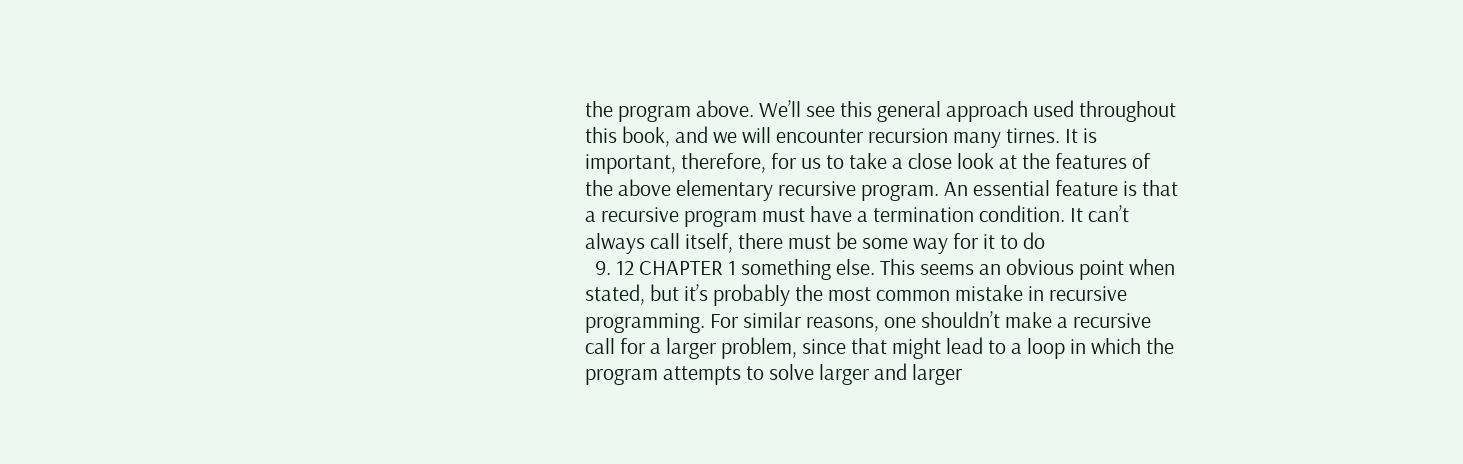the program above. We’ll see this general approach used throughout this book, and we will encounter recursion many tirnes. It is important, therefore, for us to take a close look at the features of the above elementary recursive program. An essential feature is that a recursive program must have a termination condition. It can’t always call itself, there must be some way for it to do
  9. 12 CHAPTER 1 something else. This seems an obvious point when stated, but it’s probably the most common mistake in recursive programming. For similar reasons, one shouldn’t make a recursive call for a larger problem, since that might lead to a loop in which the program attempts to solve larger and larger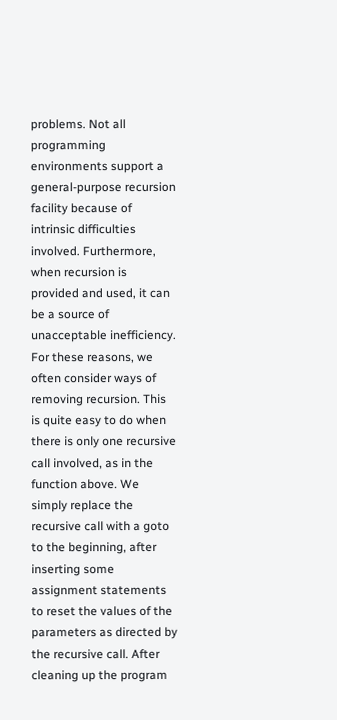problems. Not all programming environments support a general-purpose recursion facility because of intrinsic difficulties involved. Furthermore, when recursion is provided and used, it can be a source of unacceptable inefficiency. For these reasons, we often consider ways of removing recursion. This is quite easy to do when there is only one recursive call involved, as in the function above. We simply replace the recursive call with a goto to the beginning, after inserting some assignment statements to reset the values of the parameters as directed by the recursive call. After cleaning up the program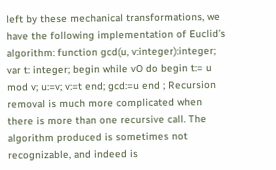left by these mechanical transformations, we have the following implementation of Euclid’s algorithm: function gcd(u, v:integer):integer; var t: integer; begin while vO do begin t:= u mod v; u:=v; v:=t end; gcd:=u end ; Recursion removal is much more complicated when there is more than one recursive call. The algorithm produced is sometimes not recognizable, and indeed is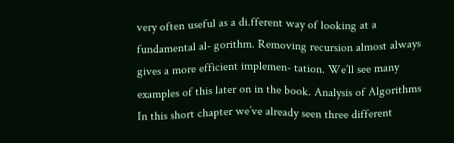very often useful as a di.fferent way of looking at a fundamental al- gorithm. Removing recursion almost always gives a more efficient implemen- tation. We’ll see many examples of this later on in the book. Analysis of Algorithms In this short chapter we’ve already seen three different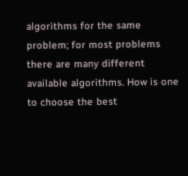algorithms for the same problem; for most problems there are many different available algorithms. How is one to choose the best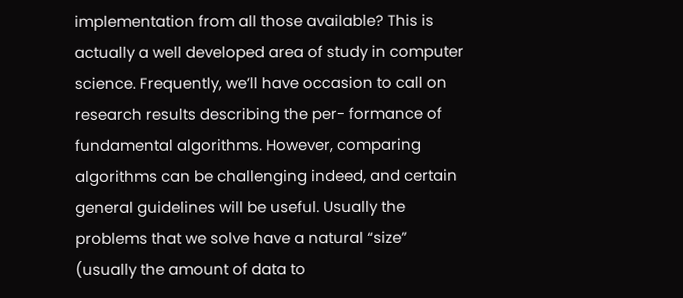implementation from all those available? This is actually a well developed area of study in computer science. Frequently, we’ll have occasion to call on research results describing the per- formance of fundamental algorithms. However, comparing algorithms can be challenging indeed, and certain general guidelines will be useful. Usually the problems that we solve have a natural “size” (usually the amount of data to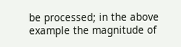be processed; in the above example the magnitude of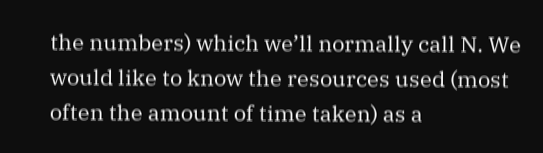the numbers) which we’ll normally call N. We would like to know the resources used (most often the amount of time taken) as a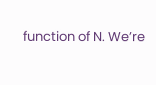function of N. We’re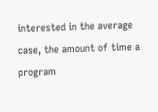interested in the average case, the amount of time a program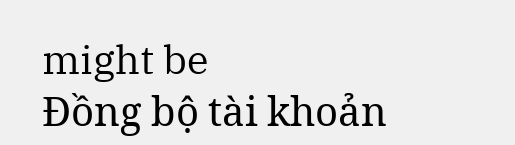might be
Đồng bộ tài khoản